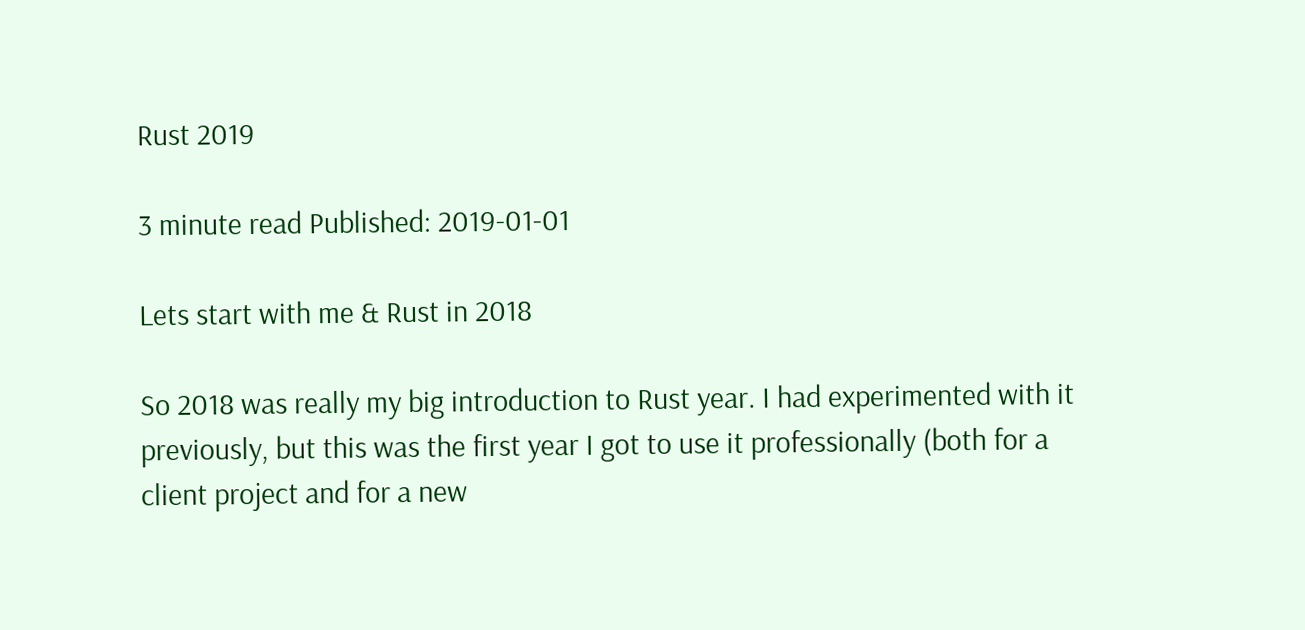Rust 2019

3 minute read Published: 2019-01-01

Lets start with me & Rust in 2018

So 2018 was really my big introduction to Rust year. I had experimented with it previously, but this was the first year I got to use it professionally (both for a client project and for a new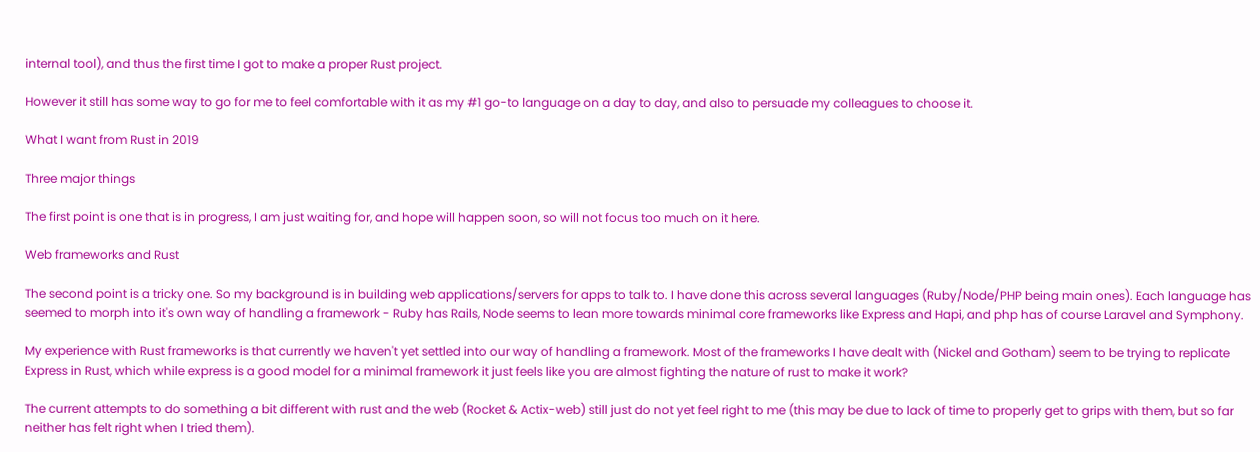internal tool), and thus the first time I got to make a proper Rust project.

However it still has some way to go for me to feel comfortable with it as my #1 go-to language on a day to day, and also to persuade my colleagues to choose it.

What I want from Rust in 2019

Three major things

The first point is one that is in progress, I am just waiting for, and hope will happen soon, so will not focus too much on it here.

Web frameworks and Rust

The second point is a tricky one. So my background is in building web applications/servers for apps to talk to. I have done this across several languages (Ruby/Node/PHP being main ones). Each language has seemed to morph into it's own way of handling a framework - Ruby has Rails, Node seems to lean more towards minimal core frameworks like Express and Hapi, and php has of course Laravel and Symphony.

My experience with Rust frameworks is that currently we haven't yet settled into our way of handling a framework. Most of the frameworks I have dealt with (Nickel and Gotham) seem to be trying to replicate Express in Rust, which while express is a good model for a minimal framework it just feels like you are almost fighting the nature of rust to make it work?

The current attempts to do something a bit different with rust and the web (Rocket & Actix-web) still just do not yet feel right to me (this may be due to lack of time to properly get to grips with them, but so far neither has felt right when I tried them).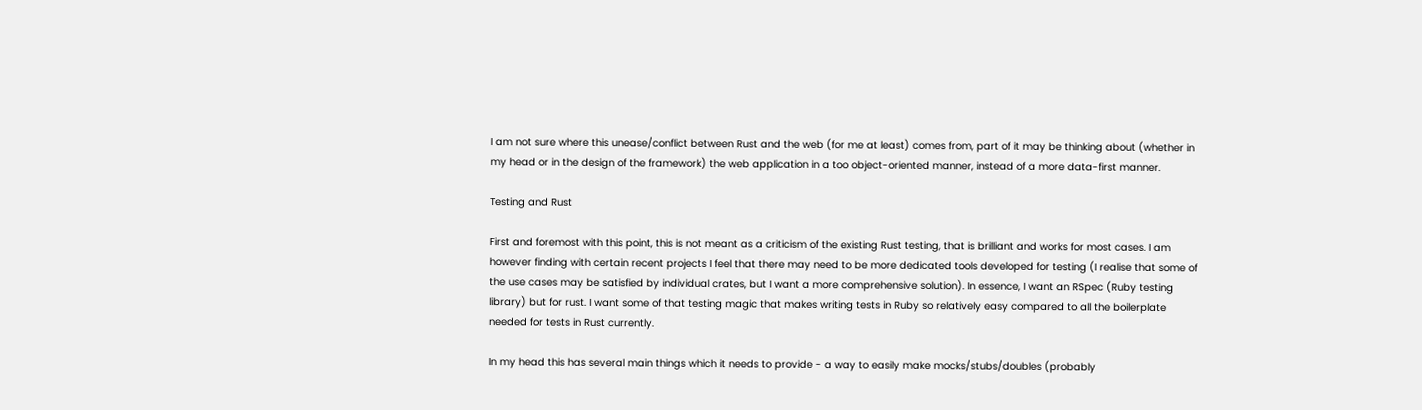I am not sure where this unease/conflict between Rust and the web (for me at least) comes from, part of it may be thinking about (whether in my head or in the design of the framework) the web application in a too object-oriented manner, instead of a more data-first manner.

Testing and Rust

First and foremost with this point, this is not meant as a criticism of the existing Rust testing, that is brilliant and works for most cases. I am however finding with certain recent projects I feel that there may need to be more dedicated tools developed for testing (I realise that some of the use cases may be satisfied by individual crates, but I want a more comprehensive solution). In essence, I want an RSpec (Ruby testing library) but for rust. I want some of that testing magic that makes writing tests in Ruby so relatively easy compared to all the boilerplate needed for tests in Rust currently.

In my head this has several main things which it needs to provide - a way to easily make mocks/stubs/doubles (probably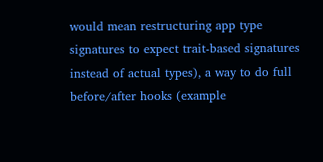would mean restructuring app type signatures to expect trait-based signatures instead of actual types), a way to do full before/after hooks (example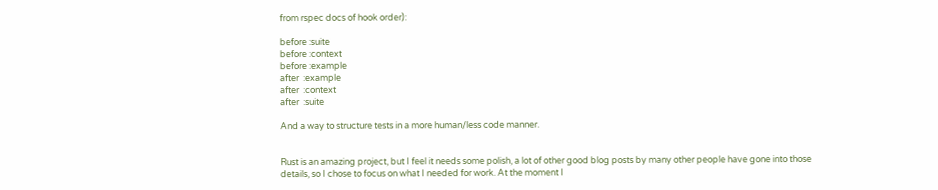from rspec docs of hook order):

before :suite
before :context
before :example
after  :example
after  :context
after  :suite

And a way to structure tests in a more human/less code manner.


Rust is an amazing project, but I feel it needs some polish, a lot of other good blog posts by many other people have gone into those details, so I chose to focus on what I needed for work. At the moment I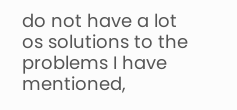do not have a lot os solutions to the problems I have mentioned,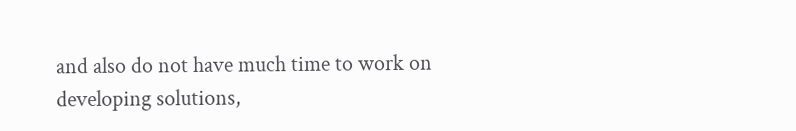and also do not have much time to work on developing solutions,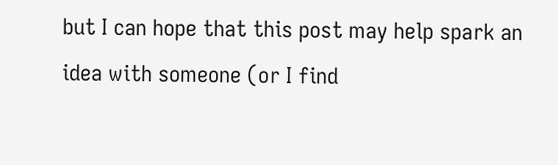but I can hope that this post may help spark an idea with someone (or I find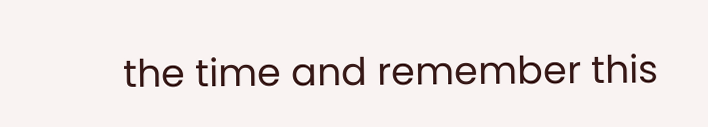the time and remember this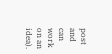post and can work on an idea).